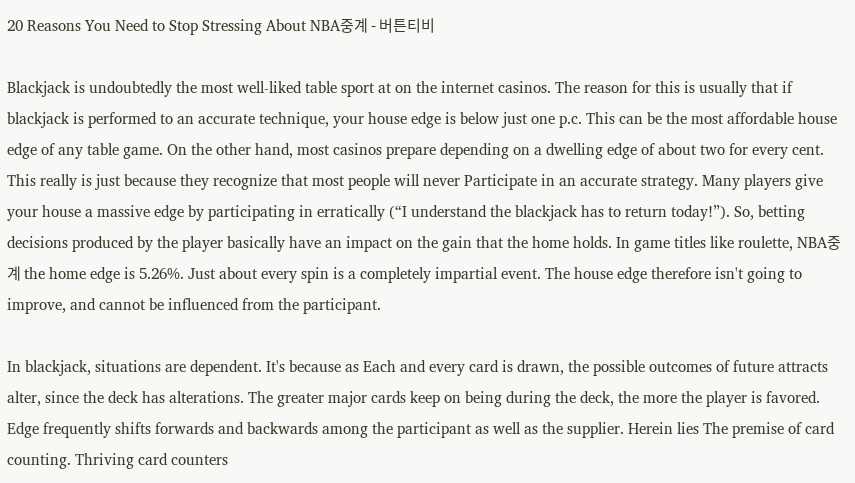20 Reasons You Need to Stop Stressing About NBA중계 - 버튼티비

Blackjack is undoubtedly the most well-liked table sport at on the internet casinos. The reason for this is usually that if blackjack is performed to an accurate technique, your house edge is below just one p.c. This can be the most affordable house edge of any table game. On the other hand, most casinos prepare depending on a dwelling edge of about two for every cent. This really is just because they recognize that most people will never Participate in an accurate strategy. Many players give your house a massive edge by participating in erratically (“I understand the blackjack has to return today!”). So, betting decisions produced by the player basically have an impact on the gain that the home holds. In game titles like roulette, NBA중계 the home edge is 5.26%. Just about every spin is a completely impartial event. The house edge therefore isn't going to improve, and cannot be influenced from the participant.

In blackjack, situations are dependent. It's because as Each and every card is drawn, the possible outcomes of future attracts alter, since the deck has alterations. The greater major cards keep on being during the deck, the more the player is favored. Edge frequently shifts forwards and backwards among the participant as well as the supplier. Herein lies The premise of card counting. Thriving card counters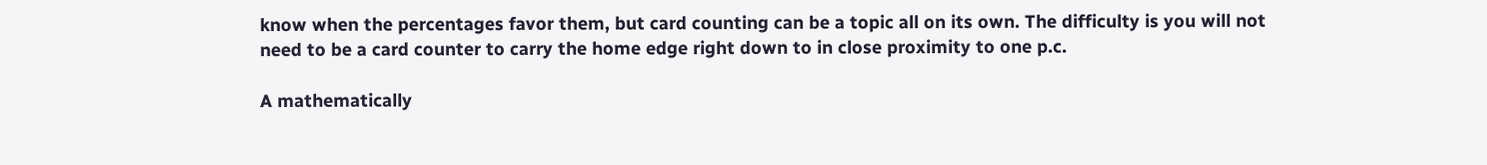know when the percentages favor them, but card counting can be a topic all on its own. The difficulty is you will not need to be a card counter to carry the home edge right down to in close proximity to one p.c.

A mathematically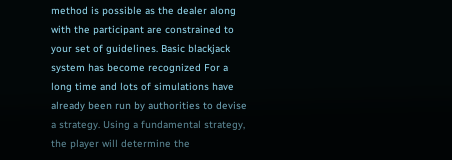method is possible as the dealer along with the participant are constrained to your set of guidelines. Basic blackjack system has become recognized For a long time and lots of simulations have already been run by authorities to devise a strategy. Using a fundamental strategy, the player will determine the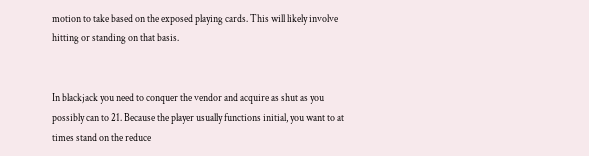motion to take based on the exposed playing cards. This will likely involve hitting or standing on that basis.


In blackjack you need to conquer the vendor and acquire as shut as you possibly can to 21. Because the player usually functions initial, you want to at times stand on the reduce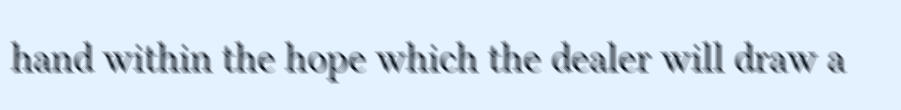hand within the hope which the dealer will draw a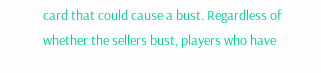card that could cause a bust. Regardless of whether the sellers bust, players who have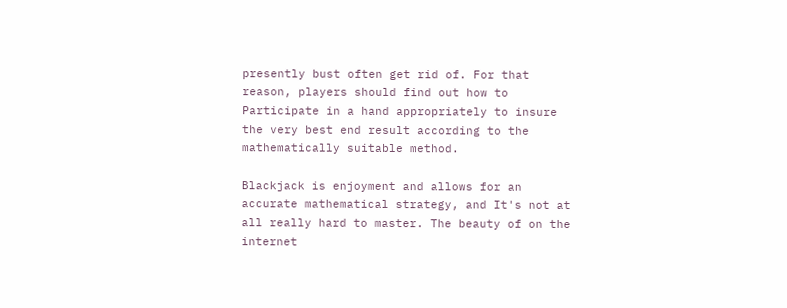presently bust often get rid of. For that reason, players should find out how to Participate in a hand appropriately to insure the very best end result according to the mathematically suitable method.

Blackjack is enjoyment and allows for an accurate mathematical strategy, and It's not at all really hard to master. The beauty of on the internet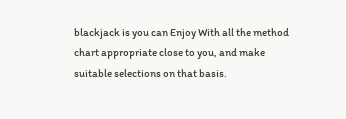blackjack is you can Enjoy With all the method chart appropriate close to you, and make suitable selections on that basis.